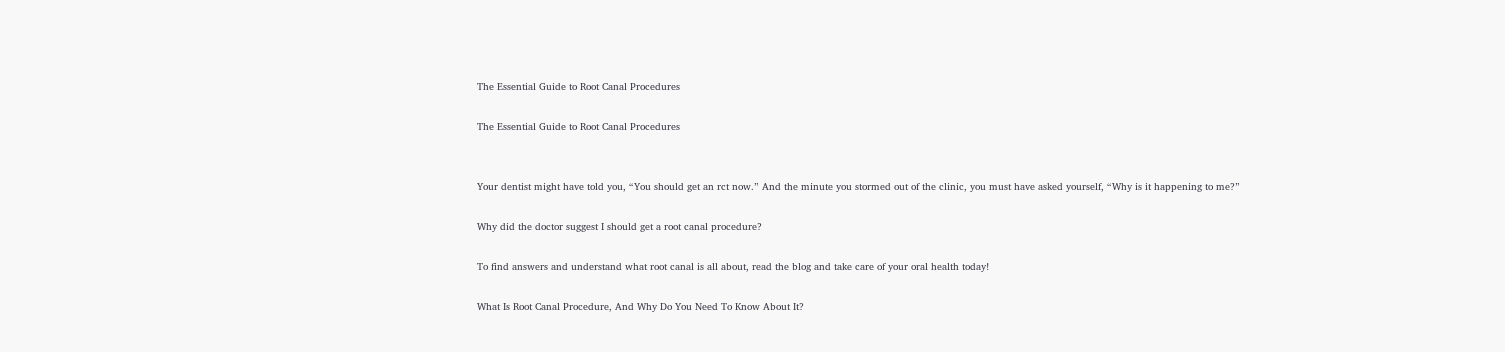The Essential Guide to Root Canal Procedures

The Essential Guide to Root Canal Procedures


Your dentist might have told you, “You should get an rct now.” And the minute you stormed out of the clinic, you must have asked yourself, “Why is it happening to me?”

Why did the doctor suggest I should get a root canal procedure?

To find answers and understand what root canal is all about, read the blog and take care of your oral health today!

What Is Root Canal Procedure, And Why Do You Need To Know About It?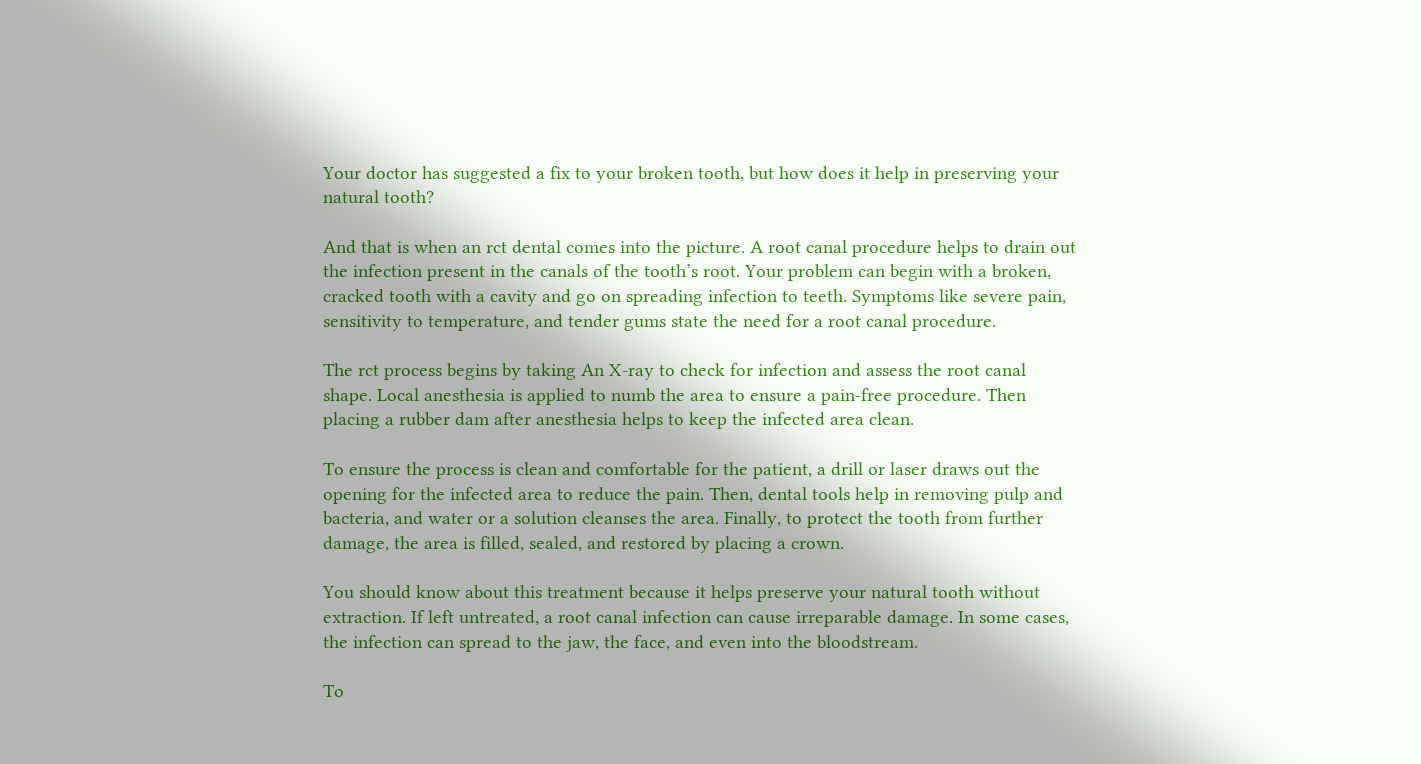Your doctor has suggested a fix to your broken tooth, but how does it help in preserving your natural tooth?

And that is when an rct dental comes into the picture. A root canal procedure helps to drain out the infection present in the canals of the tooth’s root. Your problem can begin with a broken, cracked tooth with a cavity and go on spreading infection to teeth. Symptoms like severe pain, sensitivity to temperature, and tender gums state the need for a root canal procedure.

The rct process begins by taking An X-ray to check for infection and assess the root canal shape. Local anesthesia is applied to numb the area to ensure a pain-free procedure. Then placing a rubber dam after anesthesia helps to keep the infected area clean.

To ensure the process is clean and comfortable for the patient, a drill or laser draws out the opening for the infected area to reduce the pain. Then, dental tools help in removing pulp and bacteria, and water or a solution cleanses the area. Finally, to protect the tooth from further damage, the area is filled, sealed, and restored by placing a crown.

You should know about this treatment because it helps preserve your natural tooth without extraction. If left untreated, a root canal infection can cause irreparable damage. In some cases, the infection can spread to the jaw, the face, and even into the bloodstream.

To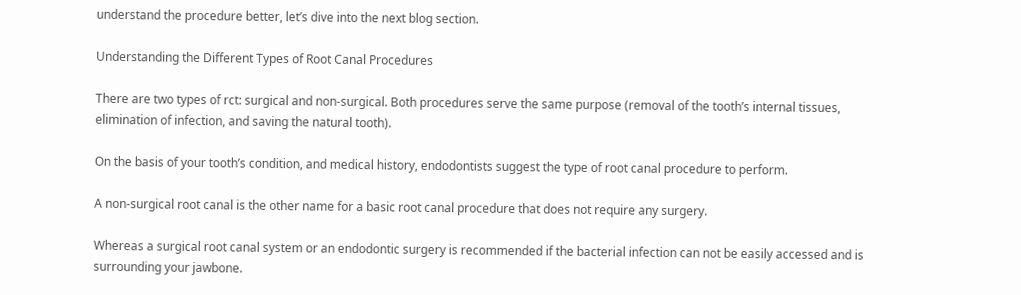understand the procedure better, let’s dive into the next blog section.

Understanding the Different Types of Root Canal Procedures

There are two types of rct: surgical and non-surgical. Both procedures serve the same purpose (removal of the tooth’s internal tissues, elimination of infection, and saving the natural tooth).

On the basis of your tooth’s condition, and medical history, endodontists suggest the type of root canal procedure to perform.

A non-surgical root canal is the other name for a basic root canal procedure that does not require any surgery.

Whereas a surgical root canal system or an endodontic surgery is recommended if the bacterial infection can not be easily accessed and is surrounding your jawbone.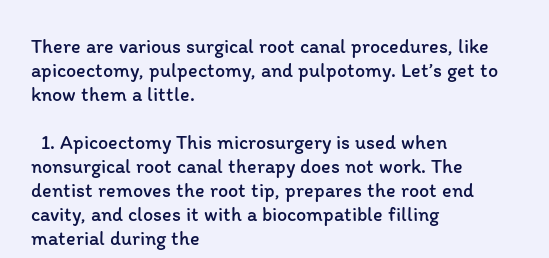There are various surgical root canal procedures, like apicoectomy, pulpectomy, and pulpotomy. Let’s get to know them a little.

  1. Apicoectomy This microsurgery is used when nonsurgical root canal therapy does not work. The dentist removes the root tip, prepares the root end cavity, and closes it with a biocompatible filling material during the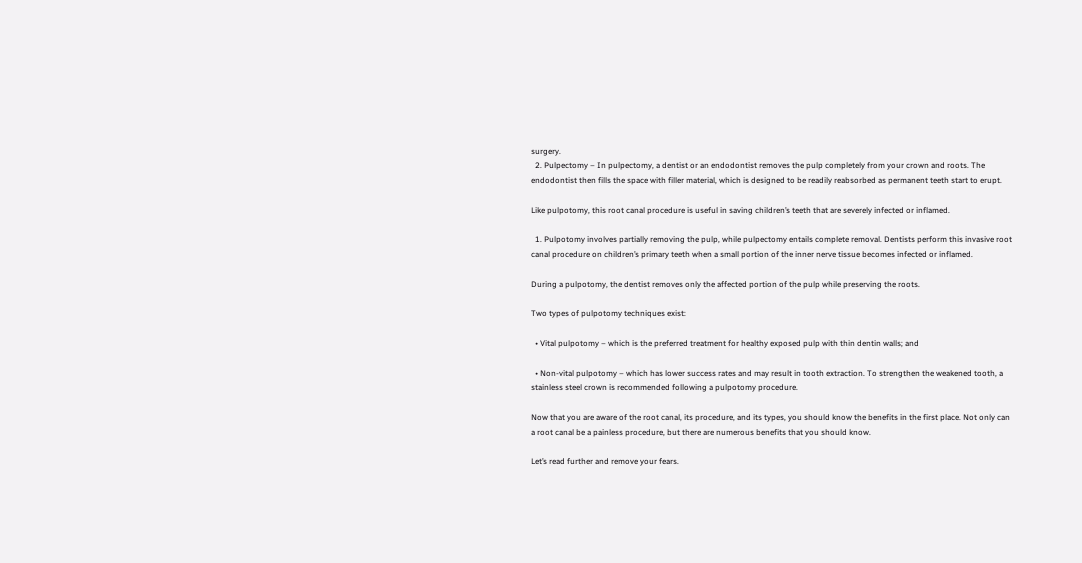surgery.
  2. Pulpectomy – In pulpectomy, a dentist or an endodontist removes the pulp completely from your crown and roots. The endodontist then fills the space with filler material, which is designed to be readily reabsorbed as permanent teeth start to erupt.

Like pulpotomy, this root canal procedure is useful in saving children’s teeth that are severely infected or inflamed.

  1. Pulpotomy involves partially removing the pulp, while pulpectomy entails complete removal. Dentists perform this invasive root canal procedure on children’s primary teeth when a small portion of the inner nerve tissue becomes infected or inflamed.

During a pulpotomy, the dentist removes only the affected portion of the pulp while preserving the roots.

Two types of pulpotomy techniques exist:

  • Vital pulpotomy – which is the preferred treatment for healthy exposed pulp with thin dentin walls; and

  • Non-vital pulpotomy – which has lower success rates and may result in tooth extraction. To strengthen the weakened tooth, a stainless steel crown is recommended following a pulpotomy procedure.

Now that you are aware of the root canal, its procedure, and its types, you should know the benefits in the first place. Not only can a root canal be a painless procedure, but there are numerous benefits that you should know.

Let’s read further and remove your fears.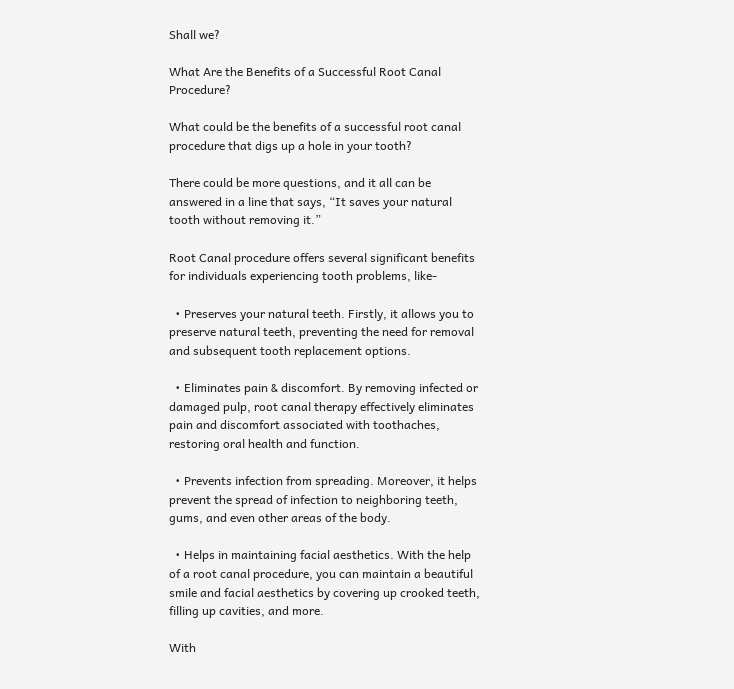Shall we?

What Are the Benefits of a Successful Root Canal Procedure?

What could be the benefits of a successful root canal procedure that digs up a hole in your tooth?

There could be more questions, and it all can be answered in a line that says, “It saves your natural tooth without removing it.”

Root Canal procedure offers several significant benefits for individuals experiencing tooth problems, like-

  • Preserves your natural teeth. Firstly, it allows you to preserve natural teeth, preventing the need for removal and subsequent tooth replacement options.

  • Eliminates pain & discomfort. By removing infected or damaged pulp, root canal therapy effectively eliminates pain and discomfort associated with toothaches, restoring oral health and function.

  • Prevents infection from spreading. Moreover, it helps prevent the spread of infection to neighboring teeth, gums, and even other areas of the body.

  • Helps in maintaining facial aesthetics. With the help of a root canal procedure, you can maintain a beautiful smile and facial aesthetics by covering up crooked teeth, filling up cavities, and more.

With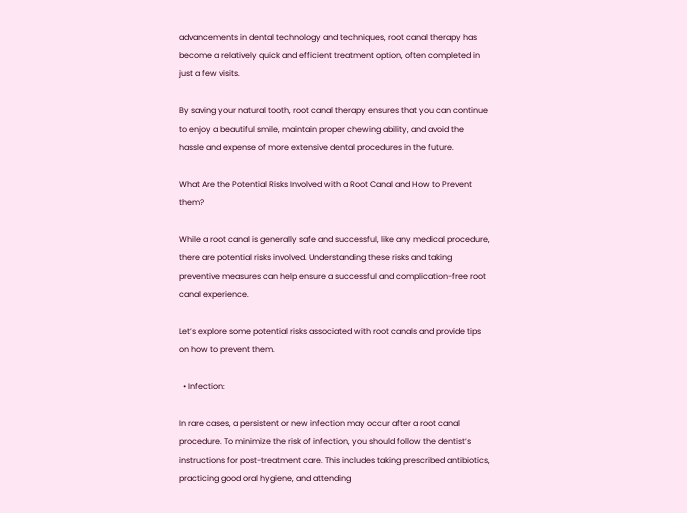advancements in dental technology and techniques, root canal therapy has become a relatively quick and efficient treatment option, often completed in just a few visits.

By saving your natural tooth, root canal therapy ensures that you can continue to enjoy a beautiful smile, maintain proper chewing ability, and avoid the hassle and expense of more extensive dental procedures in the future.

What Are the Potential Risks Involved with a Root Canal and How to Prevent them?

While a root canal is generally safe and successful, like any medical procedure, there are potential risks involved. Understanding these risks and taking preventive measures can help ensure a successful and complication-free root canal experience.

Let’s explore some potential risks associated with root canals and provide tips on how to prevent them.

  • Infection:

In rare cases, a persistent or new infection may occur after a root canal procedure. To minimize the risk of infection, you should follow the dentist’s instructions for post-treatment care. This includes taking prescribed antibiotics, practicing good oral hygiene, and attending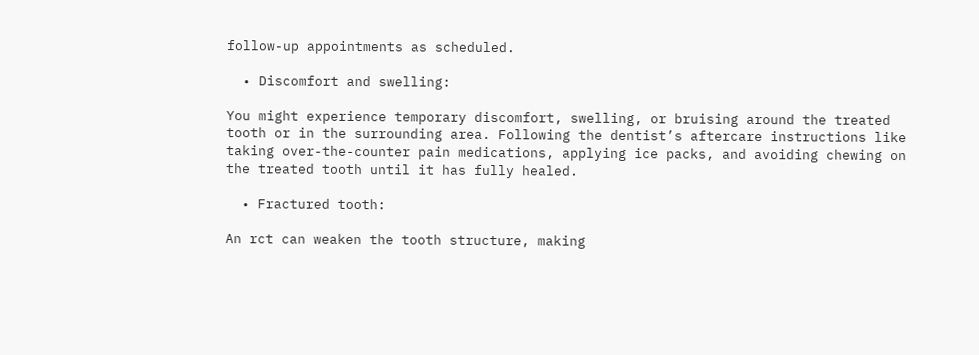follow-up appointments as scheduled.

  • Discomfort and swelling:

You might experience temporary discomfort, swelling, or bruising around the treated tooth or in the surrounding area. Following the dentist’s aftercare instructions like taking over-the-counter pain medications, applying ice packs, and avoiding chewing on the treated tooth until it has fully healed.

  • Fractured tooth:

An rct can weaken the tooth structure, making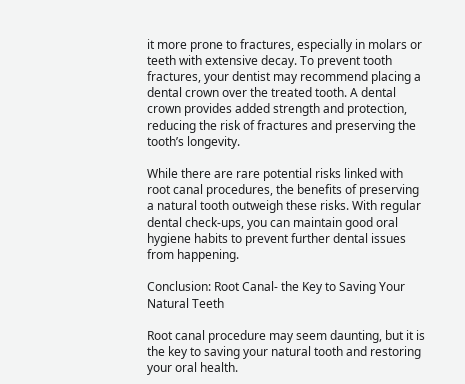it more prone to fractures, especially in molars or teeth with extensive decay. To prevent tooth fractures, your dentist may recommend placing a dental crown over the treated tooth. A dental crown provides added strength and protection, reducing the risk of fractures and preserving the tooth’s longevity.

While there are rare potential risks linked with root canal procedures, the benefits of preserving a natural tooth outweigh these risks. With regular dental check-ups, you can maintain good oral hygiene habits to prevent further dental issues from happening.

Conclusion: Root Canal- the Key to Saving Your Natural Teeth

Root canal procedure may seem daunting, but it is the key to saving your natural tooth and restoring your oral health.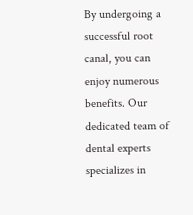By undergoing a successful root canal, you can enjoy numerous benefits. Our dedicated team of dental experts specializes in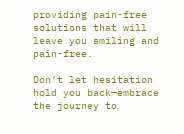providing pain-free solutions that will leave you smiling and pain-free.

Don’t let hesitation hold you back—embrace the journey to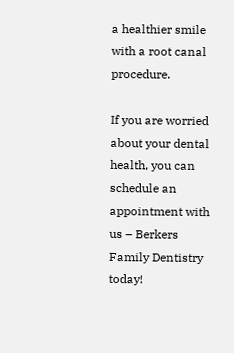a healthier smile with a root canal procedure.

If you are worried about your dental health, you can schedule an appointment with us – Berkers Family Dentistry today!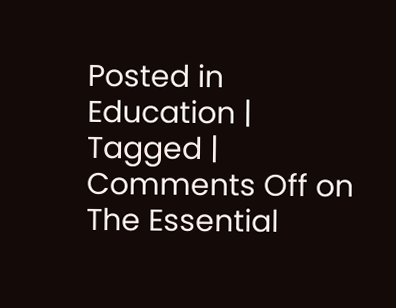Posted in Education | Tagged | Comments Off on The Essential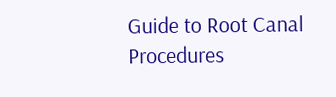Guide to Root Canal Procedures